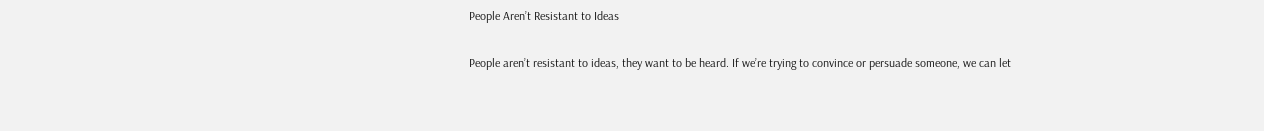People Aren’t Resistant to Ideas

People aren’t resistant to ideas, they want to be heard. If we’re trying to convince or persuade someone, we can let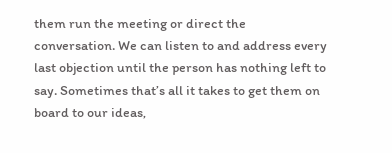them run the meeting or direct the conversation. We can listen to and address every last objection until the person has nothing left to say. Sometimes that’s all it takes to get them on board to our ideas,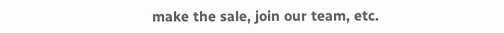make the sale, join our team, etc.